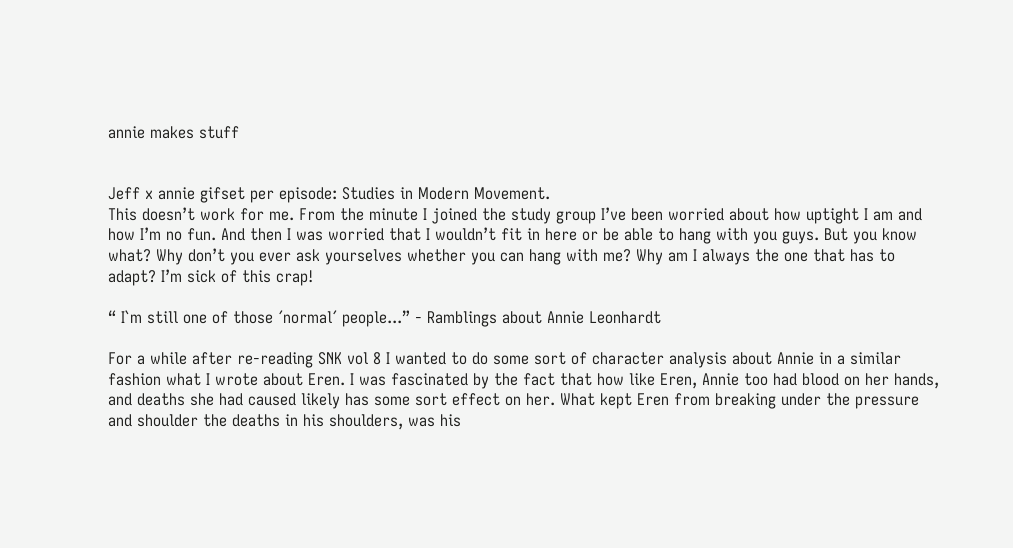annie makes stuff


Jeff x annie gifset per episode: Studies in Modern Movement.
This doesn’t work for me. From the minute I joined the study group I’ve been worried about how uptight I am and how I’m no fun. And then I was worried that I wouldn’t fit in here or be able to hang with you guys. But you know what? Why don’t you ever ask yourselves whether you can hang with me? Why am I always the one that has to adapt? I’m sick of this crap!

“ I`m still one of those ´normal´ people...” - Ramblings about Annie Leonhardt

For a while after re-reading SNK vol 8 I wanted to do some sort of character analysis about Annie in a similar fashion what I wrote about Eren. I was fascinated by the fact that how like Eren, Annie too had blood on her hands, and deaths she had caused likely has some sort effect on her. What kept Eren from breaking under the pressure and shoulder the deaths in his shoulders, was his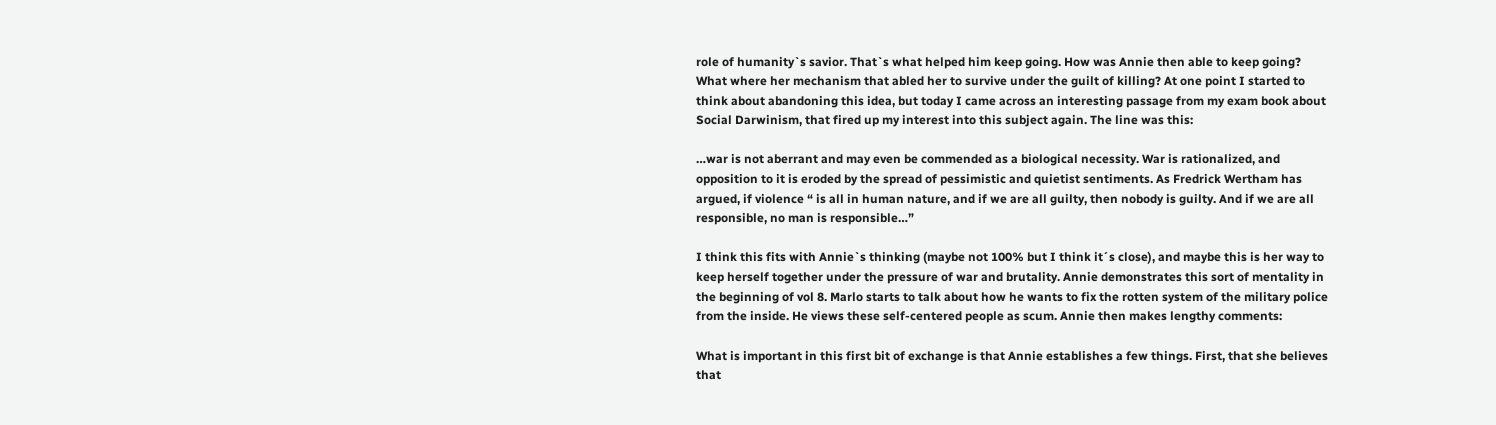role of humanity`s savior. That`s what helped him keep going. How was Annie then able to keep going? What where her mechanism that abled her to survive under the guilt of killing? At one point I started to think about abandoning this idea, but today I came across an interesting passage from my exam book about Social Darwinism, that fired up my interest into this subject again. The line was this:

…war is not aberrant and may even be commended as a biological necessity. War is rationalized, and opposition to it is eroded by the spread of pessimistic and quietist sentiments. As Fredrick Wertham has argued, if violence “ is all in human nature, and if we are all guilty, then nobody is guilty. And if we are all responsible, no man is responsible…”

I think this fits with Annie`s thinking (maybe not 100% but I think it´s close), and maybe this is her way to keep herself together under the pressure of war and brutality. Annie demonstrates this sort of mentality in the beginning of vol 8. Marlo starts to talk about how he wants to fix the rotten system of the military police from the inside. He views these self-centered people as scum. Annie then makes lengthy comments:

What is important in this first bit of exchange is that Annie establishes a few things. First, that she believes that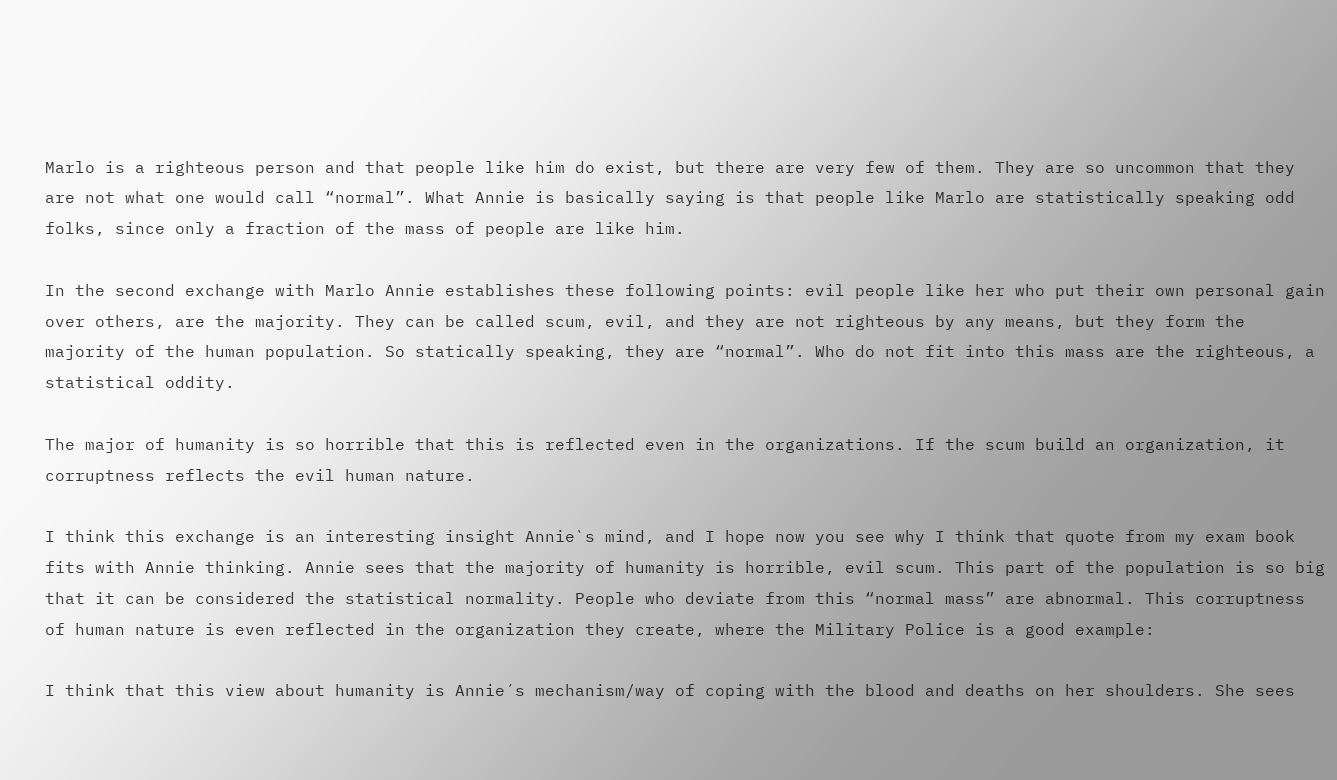Marlo is a righteous person and that people like him do exist, but there are very few of them. They are so uncommon that they are not what one would call “normal”. What Annie is basically saying is that people like Marlo are statistically speaking odd folks, since only a fraction of the mass of people are like him.

In the second exchange with Marlo Annie establishes these following points: evil people like her who put their own personal gain over others, are the majority. They can be called scum, evil, and they are not righteous by any means, but they form the majority of the human population. So statically speaking, they are “normal”. Who do not fit into this mass are the righteous, a statistical oddity.

The major of humanity is so horrible that this is reflected even in the organizations. If the scum build an organization, it corruptness reflects the evil human nature.

I think this exchange is an interesting insight Annie`s mind, and I hope now you see why I think that quote from my exam book fits with Annie thinking. Annie sees that the majority of humanity is horrible, evil scum. This part of the population is so big that it can be considered the statistical normality. People who deviate from this “normal mass” are abnormal. This corruptness of human nature is even reflected in the organization they create, where the Military Police is a good example:

I think that this view about humanity is Annie´s mechanism/way of coping with the blood and deaths on her shoulders. She sees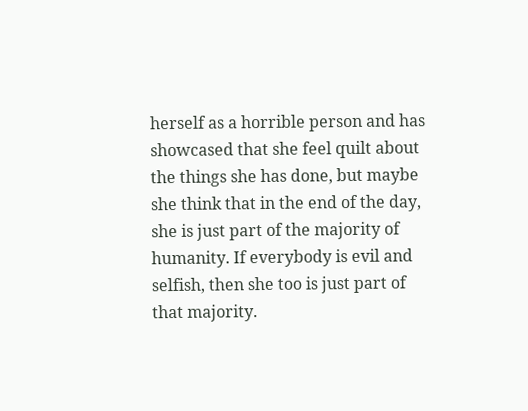herself as a horrible person and has showcased that she feel quilt about the things she has done, but maybe she think that in the end of the day, she is just part of the majority of humanity. If everybody is evil and selfish, then she too is just part of that majority.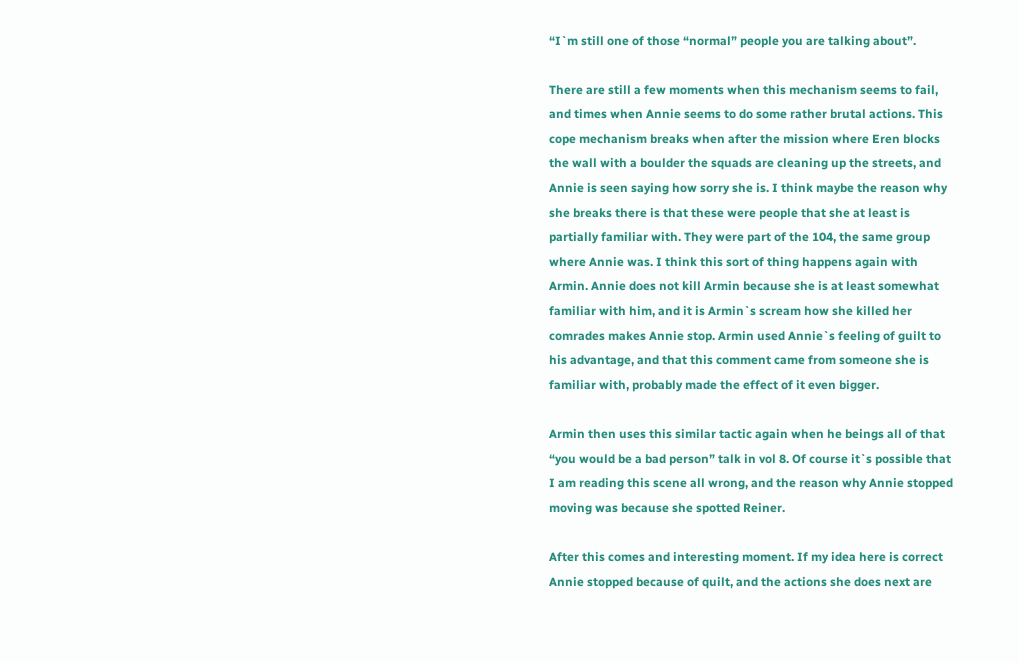“I`m still one of those “normal” people you are talking about”.

There are still a few moments when this mechanism seems to fail, and times when Annie seems to do some rather brutal actions. This cope mechanism breaks when after the mission where Eren blocks the wall with a boulder the squads are cleaning up the streets, and Annie is seen saying how sorry she is. I think maybe the reason why she breaks there is that these were people that she at least is partially familiar with. They were part of the 104, the same group where Annie was. I think this sort of thing happens again with Armin. Annie does not kill Armin because she is at least somewhat familiar with him, and it is Armin`s scream how she killed her comrades makes Annie stop. Armin used Annie`s feeling of guilt to his advantage, and that this comment came from someone she is familiar with, probably made the effect of it even bigger.

Armin then uses this similar tactic again when he beings all of that “you would be a bad person” talk in vol 8. Of course it`s possible that I am reading this scene all wrong, and the reason why Annie stopped moving was because she spotted Reiner.

After this comes and interesting moment. If my idea here is correct Annie stopped because of quilt, and the actions she does next are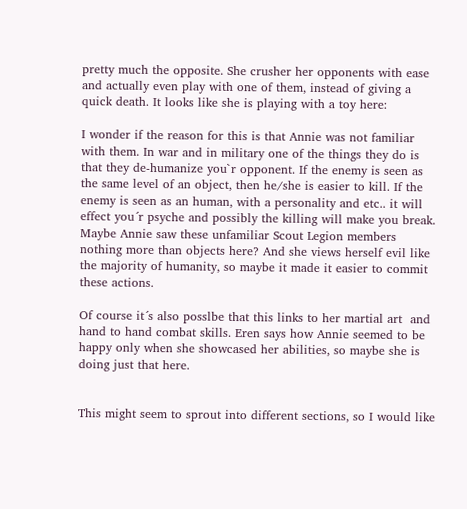pretty much the opposite. She crusher her opponents with ease and actually even play with one of them, instead of giving a quick death. It looks like she is playing with a toy here:

I wonder if the reason for this is that Annie was not familiar with them. In war and in military one of the things they do is that they de-humanize you`r opponent. If the enemy is seen as the same level of an object, then he/she is easier to kill. If the enemy is seen as an human, with a personality and etc.. it will effect you´r psyche and possibly the killing will make you break. Maybe Annie saw these unfamiliar Scout Legion members nothing more than objects here? And she views herself evil like the majority of humanity, so maybe it made it easier to commit these actions.

Of course it´s also posslbe that this links to her martial art  and hand to hand combat skills. Eren says how Annie seemed to be happy only when she showcased her abilities, so maybe she is doing just that here.


This might seem to sprout into different sections, so I would like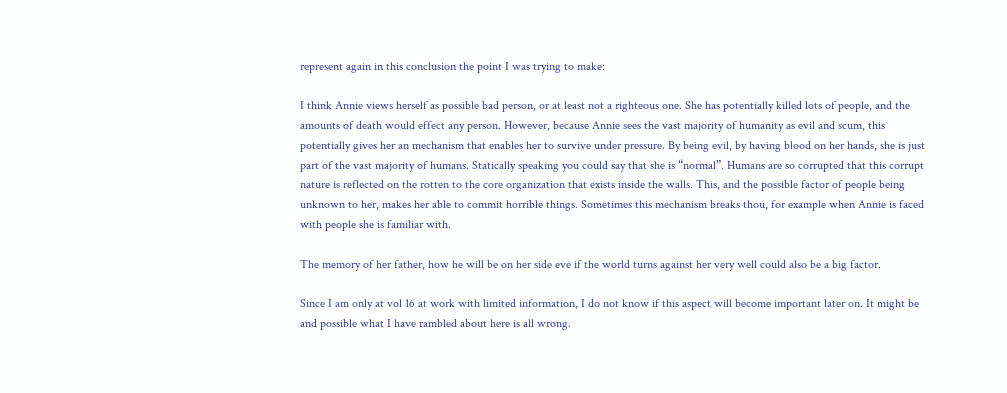represent again in this conclusion the point I was trying to make:

I think Annie views herself as possible bad person, or at least not a righteous one. She has potentially killed lots of people, and the amounts of death would effect any person. However, because Annie sees the vast majority of humanity as evil and scum, this potentially gives her an mechanism that enables her to survive under pressure. By being evil, by having blood on her hands, she is just part of the vast majority of humans. Statically speaking you could say that she is “normal”. Humans are so corrupted that this corrupt nature is reflected on the rotten to the core organization that exists inside the walls. This, and the possible factor of people being unknown to her, makes her able to commit horrible things. Sometimes this mechanism breaks thou, for example when Annie is faced with people she is familiar with.

The memory of her father, how he will be on her side eve if the world turns against her very well could also be a big factor.

Since I am only at vol 16 at work with limited information, I do not know if this aspect will become important later on. It might be and possible what I have rambled about here is all wrong.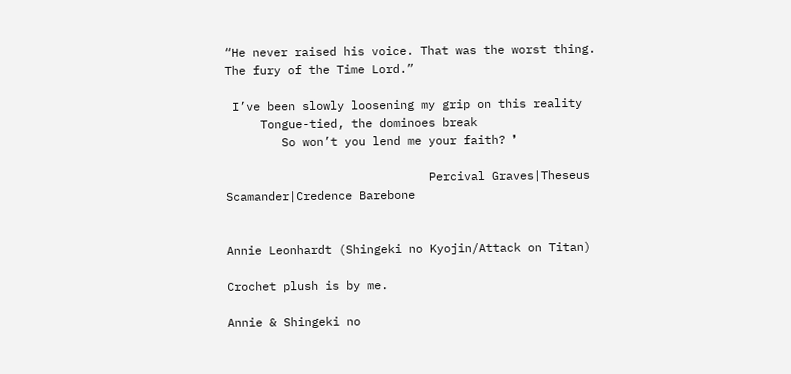“He never raised his voice. That was the worst thing.
The fury of the Time Lord.”

 I’ve been slowly loosening my grip on this reality
     Tongue-tied, the dominoes break
        So won’t you lend me your faith? ❜

                             Percival Graves|Theseus Scamander|Credence Barebone


Annie Leonhardt (Shingeki no Kyojin/Attack on Titan)

Crochet plush is by me.

Annie & Shingeki no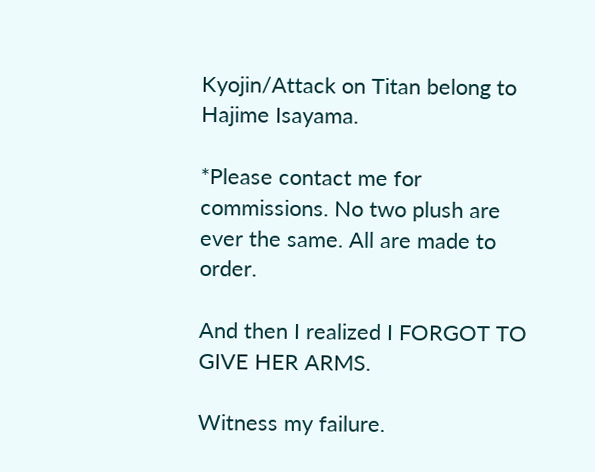Kyojin/Attack on Titan belong to Hajime Isayama.

*Please contact me for commissions. No two plush are ever the same. All are made to order.

And then I realized I FORGOT TO GIVE HER ARMS.

Witness my failure.